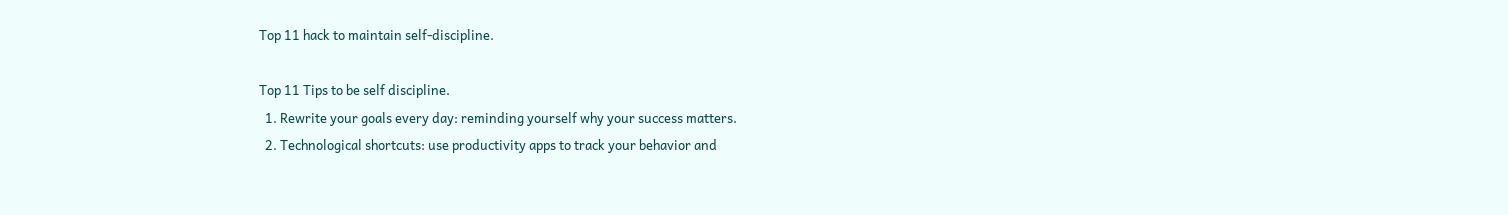Top 11 hack to maintain self-discipline.

Top 11 Tips to be self discipline.
  1. Rewrite your goals every day: reminding yourself why your success matters.
  2. Technological shortcuts: use productivity apps to track your behavior and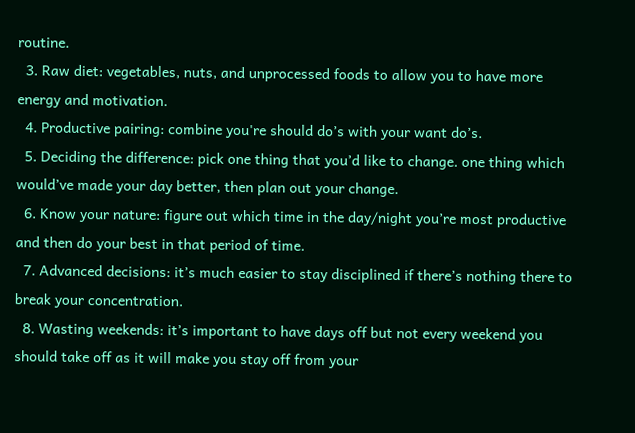routine.
  3. Raw diet: vegetables, nuts, and unprocessed foods to allow you to have more energy and motivation.
  4. Productive pairing: combine you're should do’s with your want do’s.
  5. Deciding the difference: pick one thing that you’d like to change. one thing which would’ve made your day better, then plan out your change.
  6. Know your nature: figure out which time in the day/night you’re most productive and then do your best in that period of time.
  7. Advanced decisions: it’s much easier to stay disciplined if there’s nothing there to break your concentration.
  8. Wasting weekends: it’s important to have days off but not every weekend you should take off as it will make you stay off from your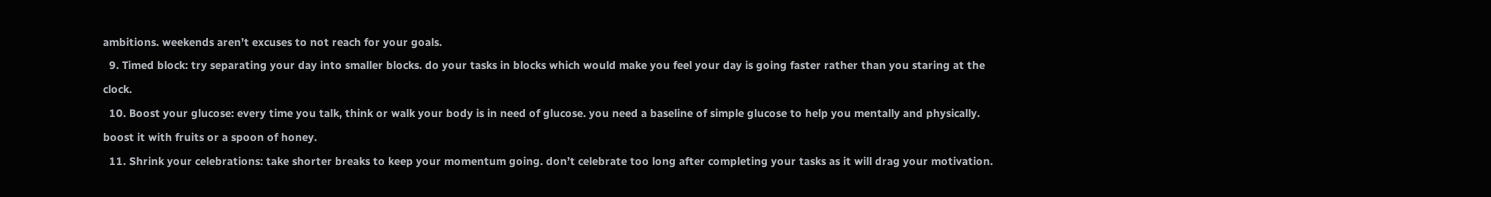ambitions. weekends aren’t excuses to not reach for your goals.
  9. Timed block: try separating your day into smaller blocks. do your tasks in blocks which would make you feel your day is going faster rather than you staring at the clock.
  10. Boost your glucose: every time you talk, think or walk your body is in need of glucose. you need a baseline of simple glucose to help you mentally and physically. boost it with fruits or a spoon of honey.
  11. Shrink your celebrations: take shorter breaks to keep your momentum going. don’t celebrate too long after completing your tasks as it will drag your motivation.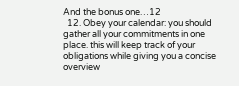And the bonus one…12
  12. Obey your calendar: you should gather all your commitments in one place. this will keep track of your obligations while giving you a concise overview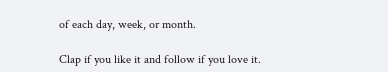of each day, week, or month.

Clap if you like it and follow if you love it.